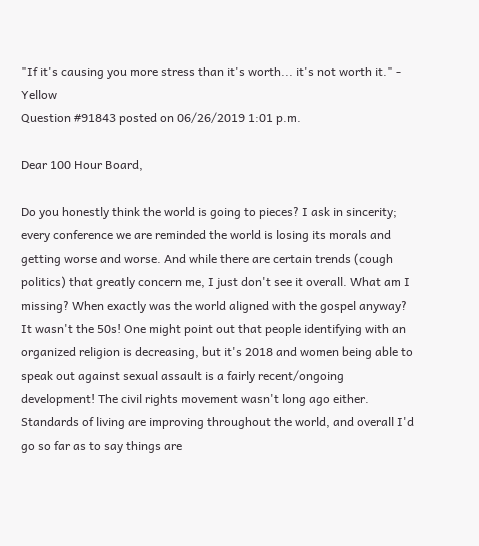"If it's causing you more stress than it's worth... it's not worth it." - Yellow
Question #91843 posted on 06/26/2019 1:01 p.m.

Dear 100 Hour Board,

Do you honestly think the world is going to pieces? I ask in sincerity; every conference we are reminded the world is losing its morals and getting worse and worse. And while there are certain trends (cough politics) that greatly concern me, I just don't see it overall. What am I missing? When exactly was the world aligned with the gospel anyway? It wasn't the 50s! One might point out that people identifying with an organized religion is decreasing, but it's 2018 and women being able to speak out against sexual assault is a fairly recent/ongoing development! The civil rights movement wasn't long ago either. Standards of living are improving throughout the world, and overall I'd go so far as to say things are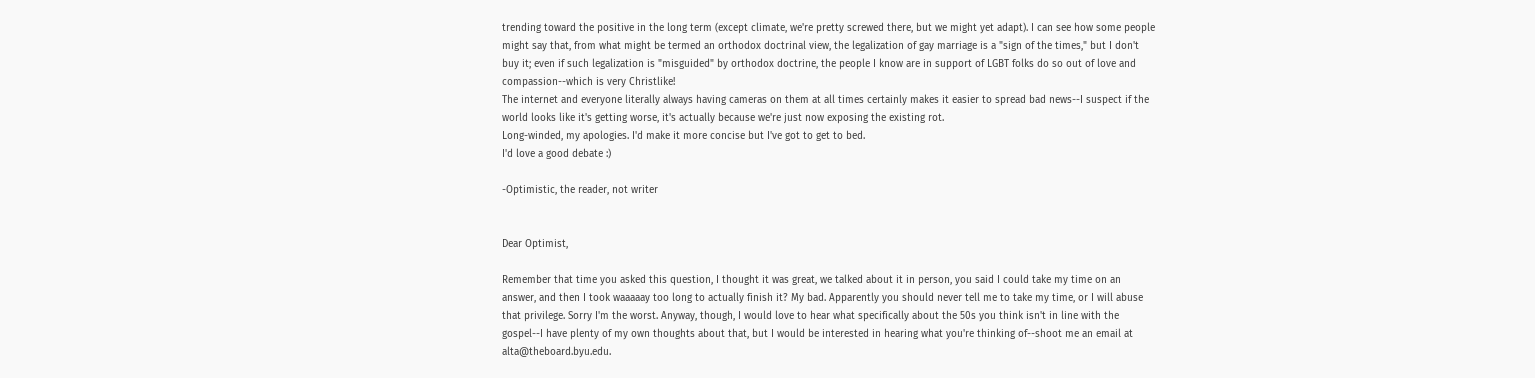trending toward the positive in the long term (except climate, we're pretty screwed there, but we might yet adapt). I can see how some people might say that, from what might be termed an orthodox doctrinal view, the legalization of gay marriage is a "sign of the times," but I don't buy it; even if such legalization is "misguided" by orthodox doctrine, the people I know are in support of LGBT folks do so out of love and compassion--which is very Christlike!
The internet and everyone literally always having cameras on them at all times certainly makes it easier to spread bad news--I suspect if the world looks like it's getting worse, it's actually because we're just now exposing the existing rot.
Long-winded, my apologies. I'd make it more concise but I've got to get to bed.
I'd love a good debate :)

-Optimistic, the reader, not writer


Dear Optimist,

Remember that time you asked this question, I thought it was great, we talked about it in person, you said I could take my time on an answer, and then I took waaaaay too long to actually finish it? My bad. Apparently you should never tell me to take my time, or I will abuse that privilege. Sorry I'm the worst. Anyway, though, I would love to hear what specifically about the 50s you think isn't in line with the gospel--I have plenty of my own thoughts about that, but I would be interested in hearing what you're thinking of--shoot me an email at alta@theboard.byu.edu.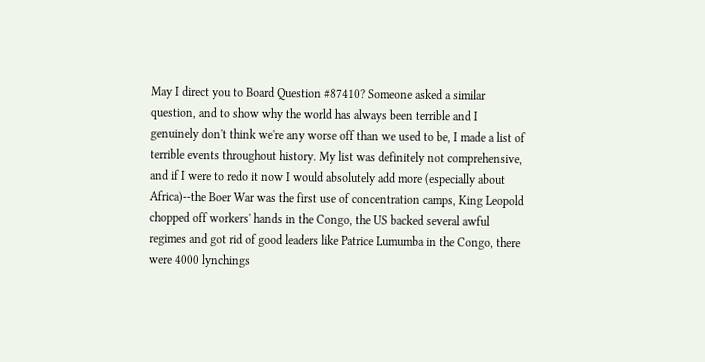May I direct you to Board Question #87410? Someone asked a similar question, and to show why the world has always been terrible and I genuinely don't think we're any worse off than we used to be, I made a list of terrible events throughout history. My list was definitely not comprehensive, and if I were to redo it now I would absolutely add more (especially about Africa)--the Boer War was the first use of concentration camps, King Leopold chopped off workers' hands in the Congo, the US backed several awful regimes and got rid of good leaders like Patrice Lumumba in the Congo, there were 4000 lynchings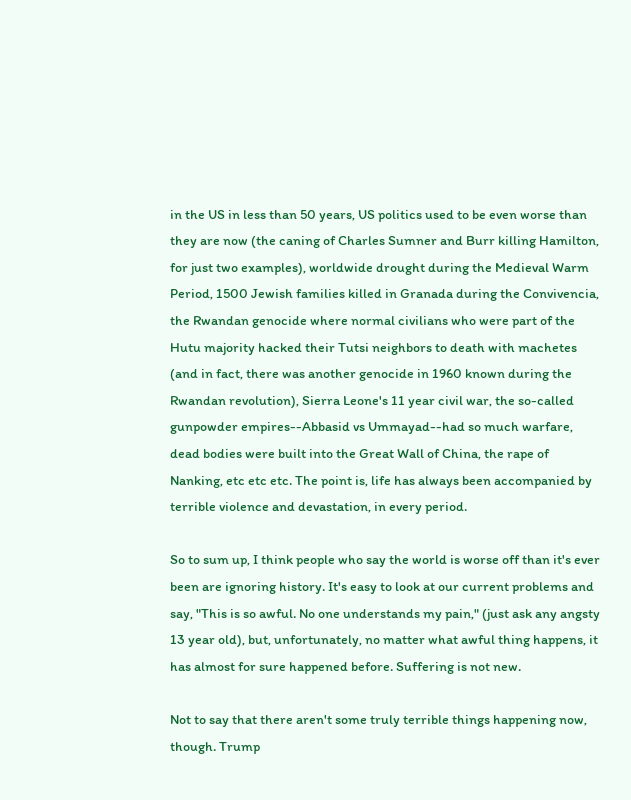in the US in less than 50 years, US politics used to be even worse than they are now (the caning of Charles Sumner and Burr killing Hamilton, for just two examples), worldwide drought during the Medieval Warm Period, 1500 Jewish families killed in Granada during the Convivencia, the Rwandan genocide where normal civilians who were part of the Hutu majority hacked their Tutsi neighbors to death with machetes (and in fact, there was another genocide in 1960 known during the Rwandan revolution), Sierra Leone's 11 year civil war, the so-called gunpowder empires--Abbasid vs Ummayad--had so much warfare, dead bodies were built into the Great Wall of China, the rape of Nanking, etc etc etc. The point is, life has always been accompanied by terrible violence and devastation, in every period.

So to sum up, I think people who say the world is worse off than it's ever been are ignoring history. It's easy to look at our current problems and say, "This is so awful. No one understands my pain," (just ask any angsty 13 year old), but, unfortunately, no matter what awful thing happens, it has almost for sure happened before. Suffering is not new.

Not to say that there aren't some truly terrible things happening now, though. Trump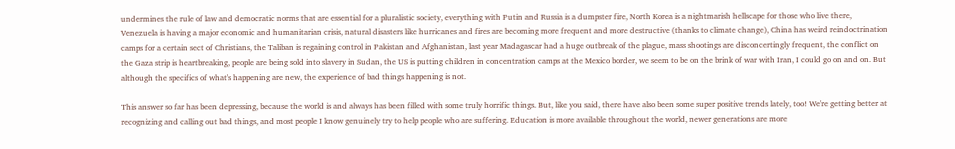undermines the rule of law and democratic norms that are essential for a pluralistic society, everything with Putin and Russia is a dumpster fire, North Korea is a nightmarish hellscape for those who live there, Venezuela is having a major economic and humanitarian crisis, natural disasters like hurricanes and fires are becoming more frequent and more destructive (thanks to climate change), China has weird reindoctrination camps for a certain sect of Christians, the Taliban is regaining control in Pakistan and Afghanistan, last year Madagascar had a huge outbreak of the plague, mass shootings are disconcertingly frequent, the conflict on the Gaza strip is heartbreaking, people are being sold into slavery in Sudan, the US is putting children in concentration camps at the Mexico border, we seem to be on the brink of war with Iran, I could go on and on. But although the specifics of what's happening are new, the experience of bad things happening is not.

This answer so far has been depressing, because the world is and always has been filled with some truly horrific things. But, like you said, there have also been some super positive trends lately, too! We're getting better at recognizing and calling out bad things, and most people I know genuinely try to help people who are suffering. Education is more available throughout the world, newer generations are more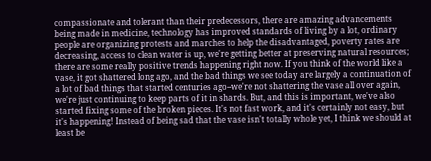compassionate and tolerant than their predecessors, there are amazing advancements being made in medicine, technology has improved standards of living by a lot, ordinary people are organizing protests and marches to help the disadvantaged, poverty rates are decreasing, access to clean water is up, we're getting better at preserving natural resources; there are some really positive trends happening right now. If you think of the world like a vase, it got shattered long ago, and the bad things we see today are largely a continuation of a lot of bad things that started centuries ago--we're not shattering the vase all over again, we're just continuing to keep parts of it in shards. But, and this is important, we've also started fixing some of the broken pieces. It's not fast work, and it's certainly not easy, but it's happening! Instead of being sad that the vase isn't totally whole yet, I think we should at least be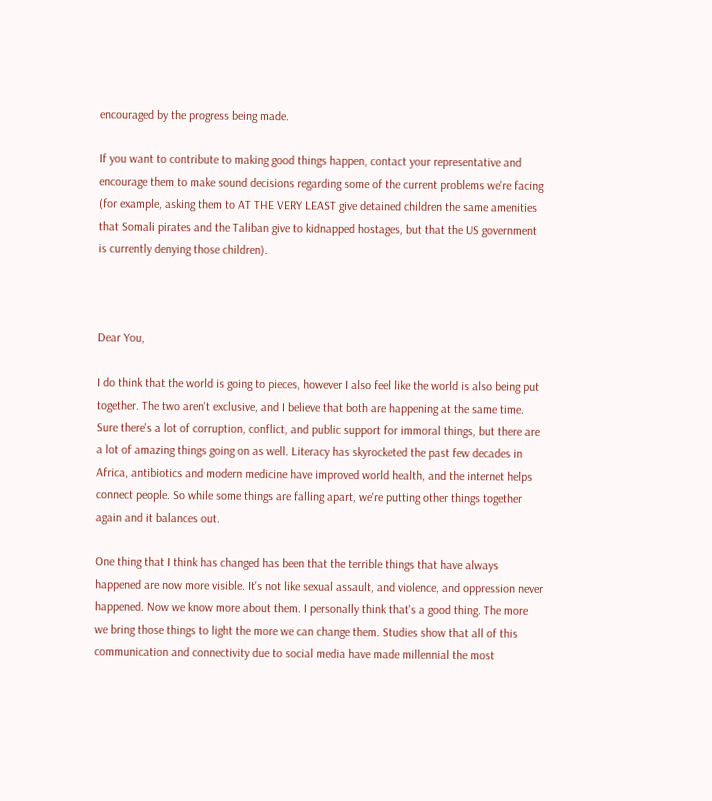encouraged by the progress being made.

If you want to contribute to making good things happen, contact your representative and encourage them to make sound decisions regarding some of the current problems we're facing (for example, asking them to AT THE VERY LEAST give detained children the same amenities that Somali pirates and the Taliban give to kidnapped hostages, but that the US government is currently denying those children).



Dear You,

I do think that the world is going to pieces, however I also feel like the world is also being put together. The two aren't exclusive, and I believe that both are happening at the same time. Sure there's a lot of corruption, conflict, and public support for immoral things, but there are a lot of amazing things going on as well. Literacy has skyrocketed the past few decades in Africa, antibiotics and modern medicine have improved world health, and the internet helps connect people. So while some things are falling apart, we're putting other things together again and it balances out.

One thing that I think has changed has been that the terrible things that have always happened are now more visible. It's not like sexual assault, and violence, and oppression never happened. Now we know more about them. I personally think that's a good thing. The more we bring those things to light the more we can change them. Studies show that all of this communication and connectivity due to social media have made millennial the most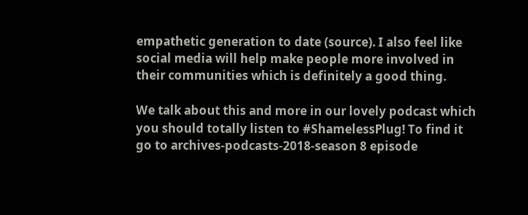empathetic generation to date (source). I also feel like social media will help make people more involved in their communities which is definitely a good thing.

We talk about this and more in our lovely podcast which you should totally listen to #ShamelessPlug! To find it go to archives-podcasts-2018-season 8 episode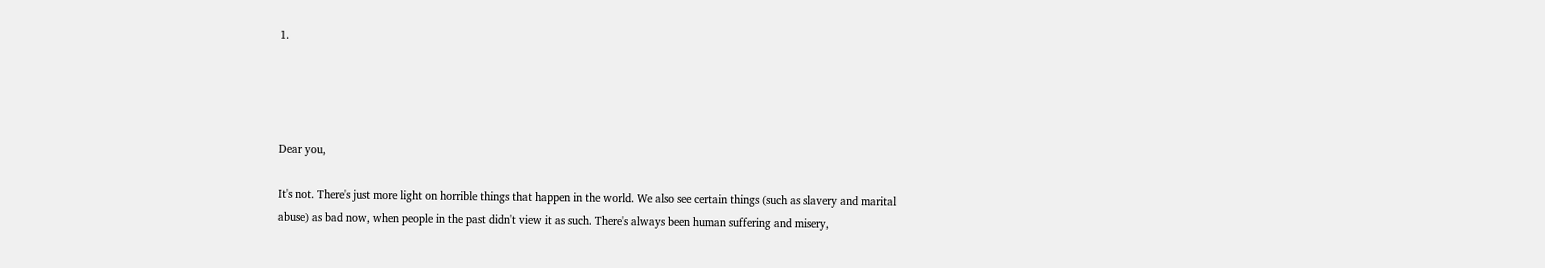1.




Dear you,

It's not. There's just more light on horrible things that happen in the world. We also see certain things (such as slavery and marital abuse) as bad now, when people in the past didn't view it as such. There's always been human suffering and misery,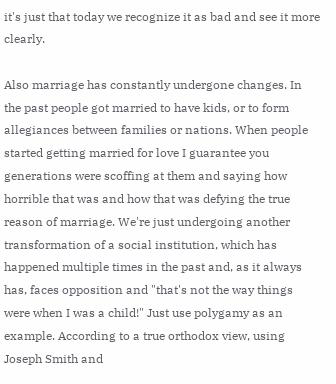it's just that today we recognize it as bad and see it more clearly.

Also marriage has constantly undergone changes. In the past people got married to have kids, or to form allegiances between families or nations. When people started getting married for love I guarantee you generations were scoffing at them and saying how horrible that was and how that was defying the true reason of marriage. We're just undergoing another transformation of a social institution, which has happened multiple times in the past and, as it always has, faces opposition and "that's not the way things were when I was a child!" Just use polygamy as an example. According to a true orthodox view, using Joseph Smith and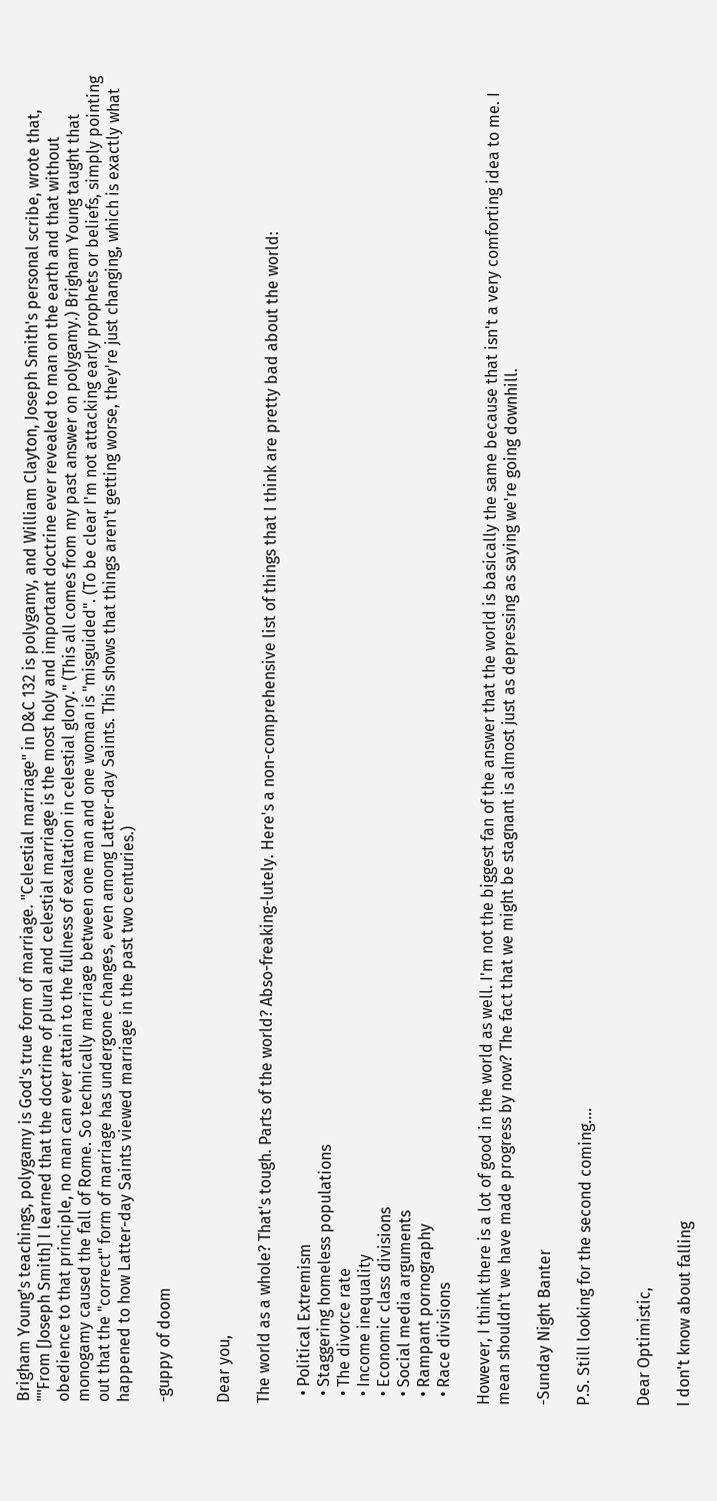Brigham Young's teachings, polygamy is God's true form of marriage. "Celestial marriage" in D&C 132 is polygamy, and William Clayton, Joseph Smith's personal scribe, wrote that, ""From [Joseph Smith] I learned that the doctrine of plural and celestial marriage is the most holy and important doctrine ever revealed to man on the earth and that without obedience to that principle, no man can ever attain to the fullness of exaltation in celestial glory." (This all comes from my past answer on polygamy.) Brigham Young taught that monogamy caused the fall of Rome. So technically marriage between one man and one woman is "misguided". (To be clear I'm not attacking early prophets or beliefs, simply pointing out that the "correct" form of marriage has undergone changes, even among Latter-day Saints. This shows that things aren't getting worse, they're just changing, which is exactly what happened to how Latter-day Saints viewed marriage in the past two centuries.)

-guppy of doom


Dear you,

The world as a whole? That's tough. Parts of the world? Abso-freaking-lutely. Here's a non-comprehensive list of things that I think are pretty bad about the world:

  • Political Extremism
  • Staggering homeless populations
  • The divorce rate
  • Income inequality
  • Economic class divisions
  • Social media arguments
  • Rampant pornography
  • Race divisions

However, I think there is a lot of good in the world as well. I'm not the biggest fan of the answer that the world is basically the same because that isn't a very comforting idea to me. I mean shouldn't we have made progress by now? The fact that we might be stagnant is almost just as depressing as saying we're going downhill.

-Sunday Night Banter

P.S. Still looking for the second coming....


Dear Optimistic,

I don't know about falling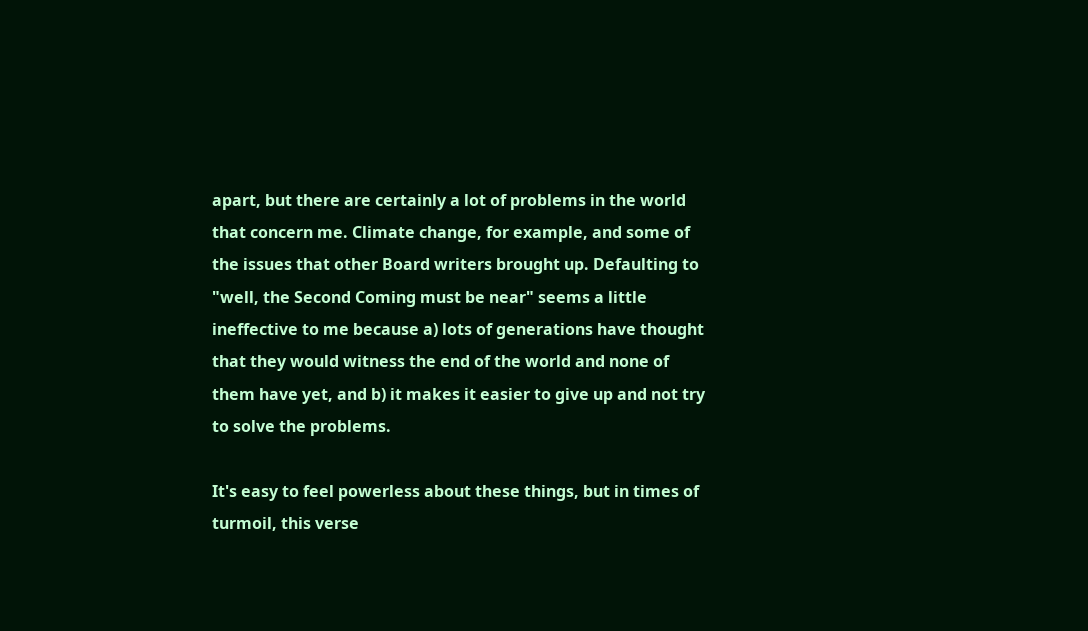apart, but there are certainly a lot of problems in the world that concern me. Climate change, for example, and some of the issues that other Board writers brought up. Defaulting to "well, the Second Coming must be near" seems a little ineffective to me because a) lots of generations have thought that they would witness the end of the world and none of them have yet, and b) it makes it easier to give up and not try to solve the problems.

It's easy to feel powerless about these things, but in times of turmoil, this verse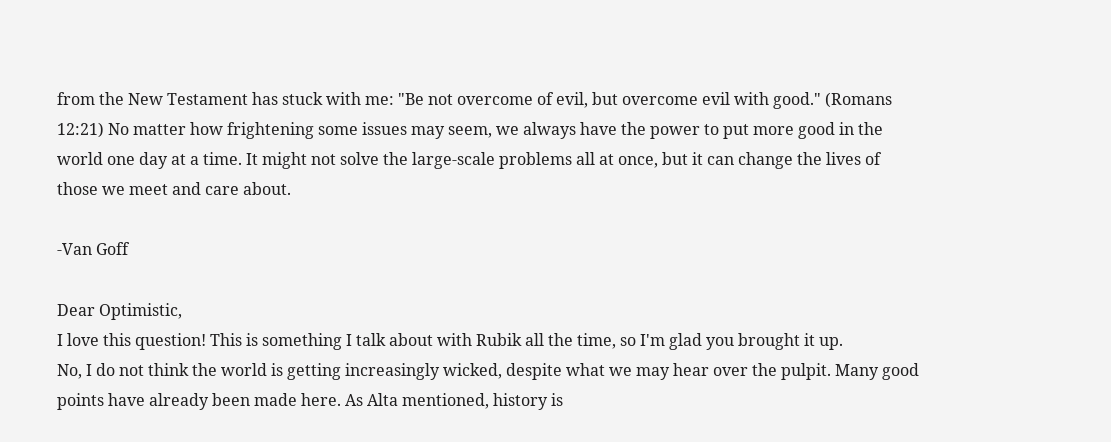from the New Testament has stuck with me: "Be not overcome of evil, but overcome evil with good." (Romans 12:21) No matter how frightening some issues may seem, we always have the power to put more good in the world one day at a time. It might not solve the large-scale problems all at once, but it can change the lives of those we meet and care about.

-Van Goff

Dear Optimistic,
I love this question! This is something I talk about with Rubik all the time, so I'm glad you brought it up.
No, I do not think the world is getting increasingly wicked, despite what we may hear over the pulpit. Many good points have already been made here. As Alta mentioned, history is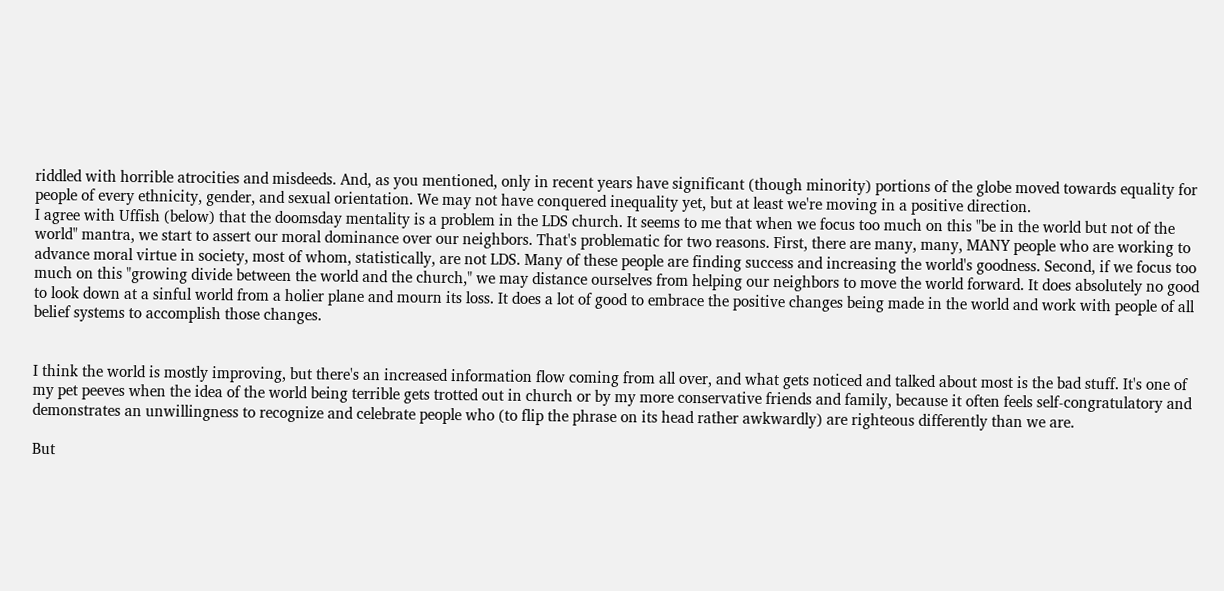riddled with horrible atrocities and misdeeds. And, as you mentioned, only in recent years have significant (though minority) portions of the globe moved towards equality for people of every ethnicity, gender, and sexual orientation. We may not have conquered inequality yet, but at least we're moving in a positive direction.
I agree with Uffish (below) that the doomsday mentality is a problem in the LDS church. It seems to me that when we focus too much on this "be in the world but not of the world" mantra, we start to assert our moral dominance over our neighbors. That's problematic for two reasons. First, there are many, many, MANY people who are working to advance moral virtue in society, most of whom, statistically, are not LDS. Many of these people are finding success and increasing the world's goodness. Second, if we focus too much on this "growing divide between the world and the church," we may distance ourselves from helping our neighbors to move the world forward. It does absolutely no good to look down at a sinful world from a holier plane and mourn its loss. It does a lot of good to embrace the positive changes being made in the world and work with people of all belief systems to accomplish those changes.


I think the world is mostly improving, but there's an increased information flow coming from all over, and what gets noticed and talked about most is the bad stuff. It's one of my pet peeves when the idea of the world being terrible gets trotted out in church or by my more conservative friends and family, because it often feels self-congratulatory and demonstrates an unwillingness to recognize and celebrate people who (to flip the phrase on its head rather awkwardly) are righteous differently than we are.

But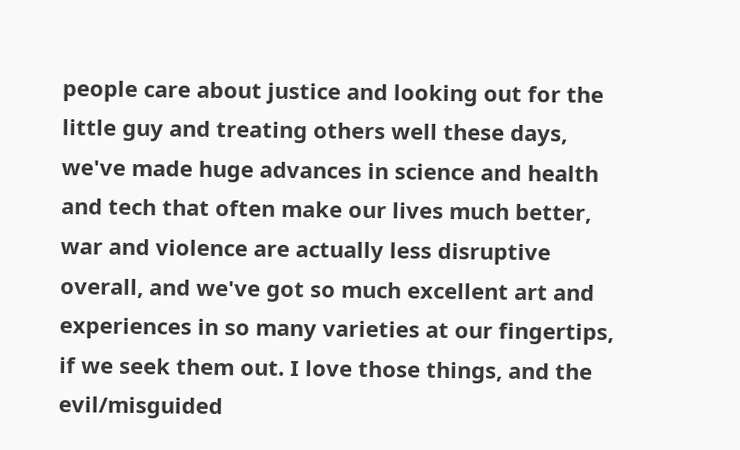people care about justice and looking out for the little guy and treating others well these days, we've made huge advances in science and health and tech that often make our lives much better, war and violence are actually less disruptive overall, and we've got so much excellent art and experiences in so many varieties at our fingertips, if we seek them out. I love those things, and the evil/misguided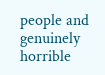people and genuinely horrible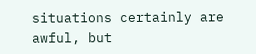situations certainly are awful, but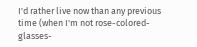I'd rather live now than any previous time (when I'm not rose-colored-glasses-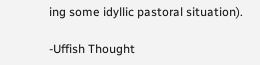ing some idyllic pastoral situation).

-Uffish Thought